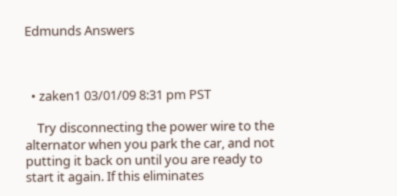Edmunds Answers



  • zaken1 03/01/09 8:31 pm PST

    Try disconnecting the power wire to the alternator when you park the car, and not putting it back on until you are ready to start it again. If this eliminates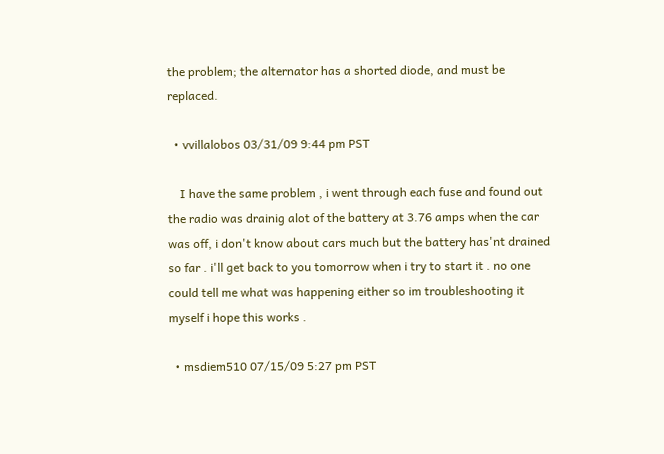the problem; the alternator has a shorted diode, and must be replaced.

  • vvillalobos 03/31/09 9:44 pm PST

    I have the same problem , i went through each fuse and found out the radio was drainig alot of the battery at 3.76 amps when the car was off, i don't know about cars much but the battery has'nt drained so far . i'll get back to you tomorrow when i try to start it . no one could tell me what was happening either so im troubleshooting it myself i hope this works .

  • msdiem510 07/15/09 5:27 pm PST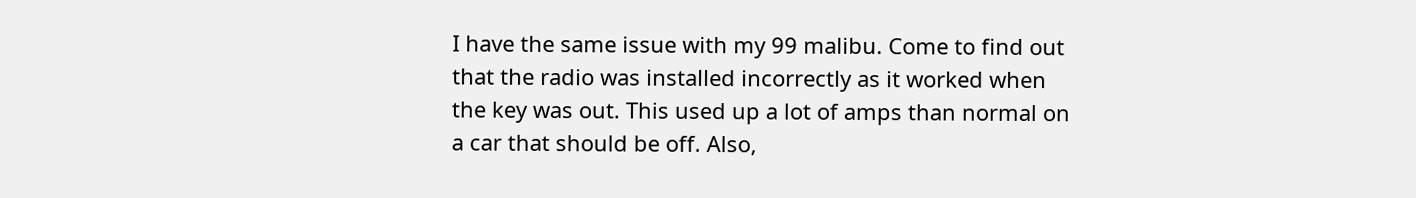I have the same issue with my 99 malibu. Come to find out that the radio was installed incorrectly as it worked when the key was out. This used up a lot of amps than normal on a car that should be off. Also,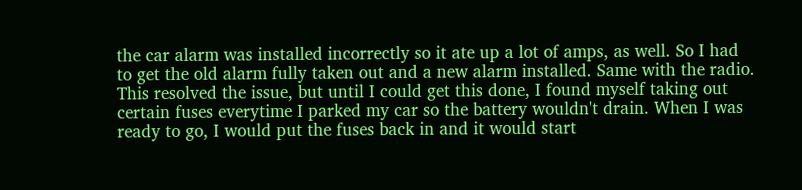the car alarm was installed incorrectly so it ate up a lot of amps, as well. So I had to get the old alarm fully taken out and a new alarm installed. Same with the radio. This resolved the issue, but until I could get this done, I found myself taking out certain fuses everytime I parked my car so the battery wouldn't drain. When I was ready to go, I would put the fuses back in and it would start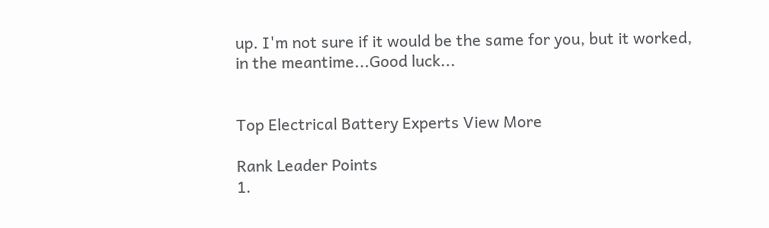up. I'm not sure if it would be the same for you, but it worked, in the meantime...Good luck...


Top Electrical Battery Experts View More

Rank Leader Points
1.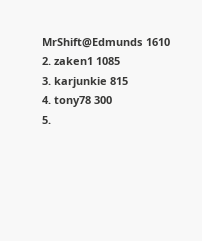MrShift@Edmunds 1610
2. zaken1 1085
3. karjunkie 815
4. tony78 300
5.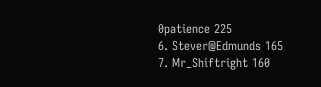0patience 225
6. Stever@Edmunds 165
7. Mr_Shiftright 160